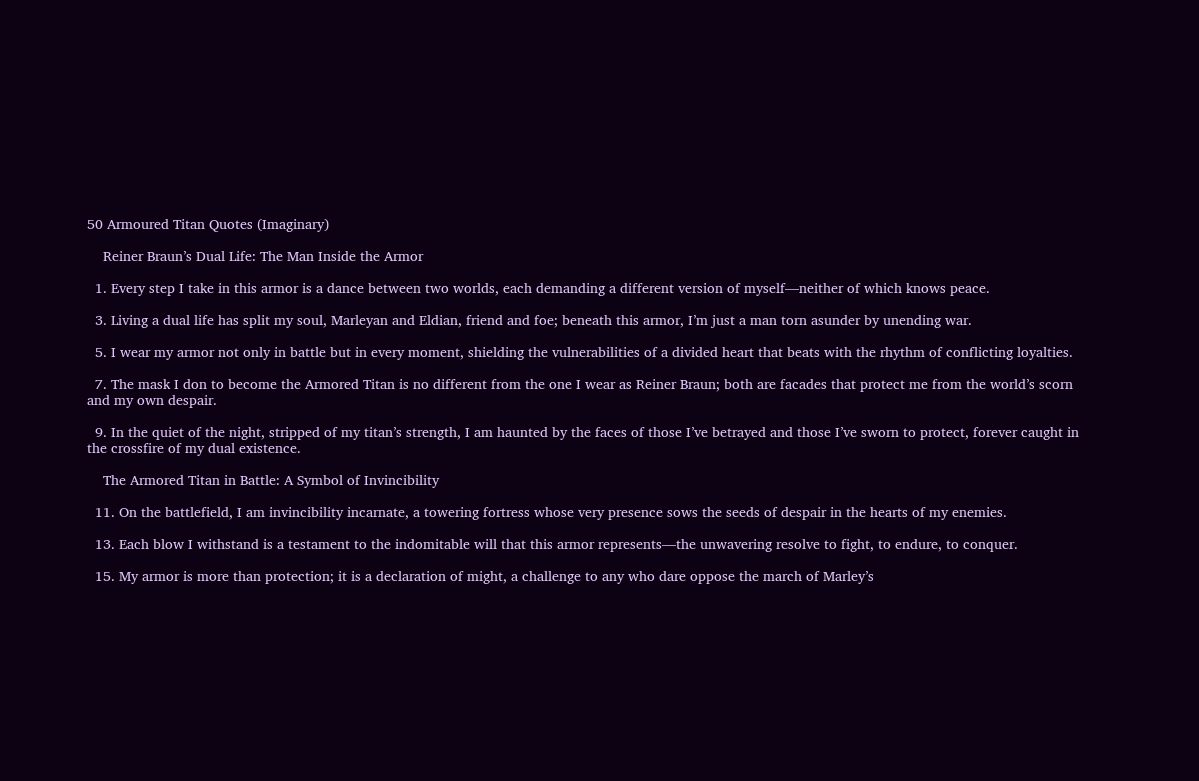50 Armoured Titan Quotes (Imaginary)

    Reiner Braun’s Dual Life: The Man Inside the Armor

  1. Every step I take in this armor is a dance between two worlds, each demanding a different version of myself—neither of which knows peace.

  3. Living a dual life has split my soul, Marleyan and Eldian, friend and foe; beneath this armor, I’m just a man torn asunder by unending war.

  5. I wear my armor not only in battle but in every moment, shielding the vulnerabilities of a divided heart that beats with the rhythm of conflicting loyalties.

  7. The mask I don to become the Armored Titan is no different from the one I wear as Reiner Braun; both are facades that protect me from the world’s scorn and my own despair.

  9. In the quiet of the night, stripped of my titan’s strength, I am haunted by the faces of those I’ve betrayed and those I’ve sworn to protect, forever caught in the crossfire of my dual existence.

    The Armored Titan in Battle: A Symbol of Invincibility

  11. On the battlefield, I am invincibility incarnate, a towering fortress whose very presence sows the seeds of despair in the hearts of my enemies.

  13. Each blow I withstand is a testament to the indomitable will that this armor represents—the unwavering resolve to fight, to endure, to conquer.

  15. My armor is more than protection; it is a declaration of might, a challenge to any who dare oppose the march of Marley’s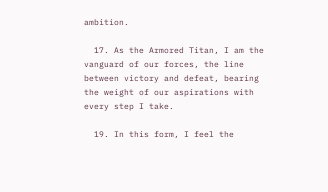ambition.

  17. As the Armored Titan, I am the vanguard of our forces, the line between victory and defeat, bearing the weight of our aspirations with every step I take.

  19. In this form, I feel the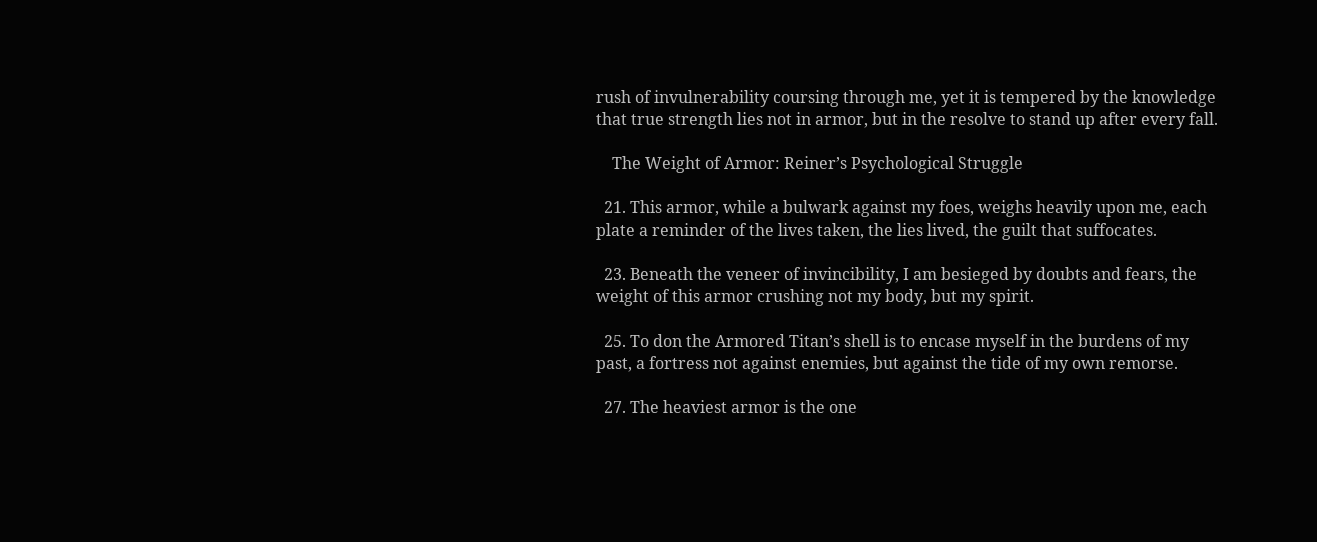rush of invulnerability coursing through me, yet it is tempered by the knowledge that true strength lies not in armor, but in the resolve to stand up after every fall.

    The Weight of Armor: Reiner’s Psychological Struggle

  21. This armor, while a bulwark against my foes, weighs heavily upon me, each plate a reminder of the lives taken, the lies lived, the guilt that suffocates.

  23. Beneath the veneer of invincibility, I am besieged by doubts and fears, the weight of this armor crushing not my body, but my spirit.

  25. To don the Armored Titan’s shell is to encase myself in the burdens of my past, a fortress not against enemies, but against the tide of my own remorse.

  27. The heaviest armor is the one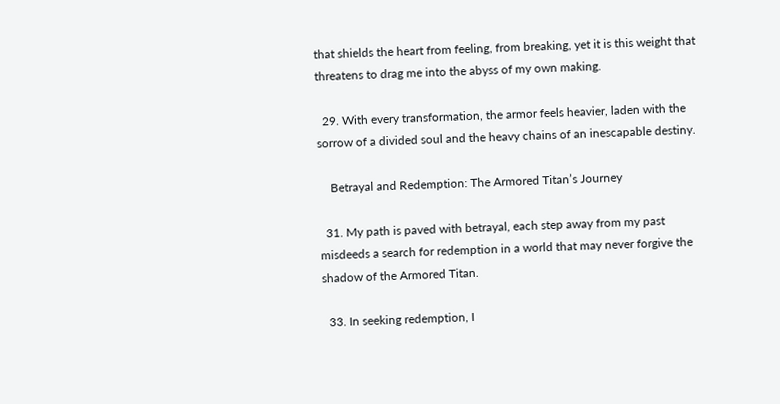that shields the heart from feeling, from breaking, yet it is this weight that threatens to drag me into the abyss of my own making.

  29. With every transformation, the armor feels heavier, laden with the sorrow of a divided soul and the heavy chains of an inescapable destiny.

    Betrayal and Redemption: The Armored Titan’s Journey

  31. My path is paved with betrayal, each step away from my past misdeeds a search for redemption in a world that may never forgive the shadow of the Armored Titan.

  33. In seeking redemption, I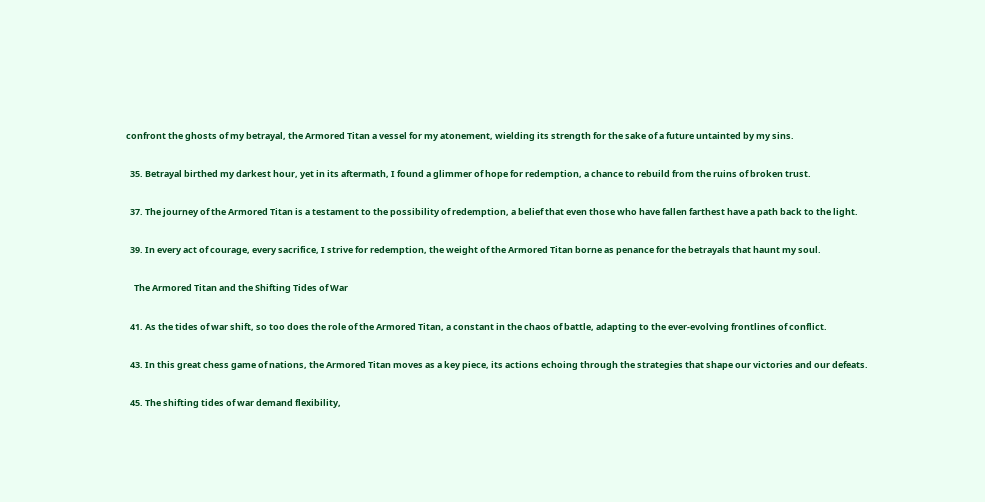confront the ghosts of my betrayal, the Armored Titan a vessel for my atonement, wielding its strength for the sake of a future untainted by my sins.

  35. Betrayal birthed my darkest hour, yet in its aftermath, I found a glimmer of hope for redemption, a chance to rebuild from the ruins of broken trust.

  37. The journey of the Armored Titan is a testament to the possibility of redemption, a belief that even those who have fallen farthest have a path back to the light.

  39. In every act of courage, every sacrifice, I strive for redemption, the weight of the Armored Titan borne as penance for the betrayals that haunt my soul.

    The Armored Titan and the Shifting Tides of War

  41. As the tides of war shift, so too does the role of the Armored Titan, a constant in the chaos of battle, adapting to the ever-evolving frontlines of conflict.

  43. In this great chess game of nations, the Armored Titan moves as a key piece, its actions echoing through the strategies that shape our victories and our defeats.

  45. The shifting tides of war demand flexibility,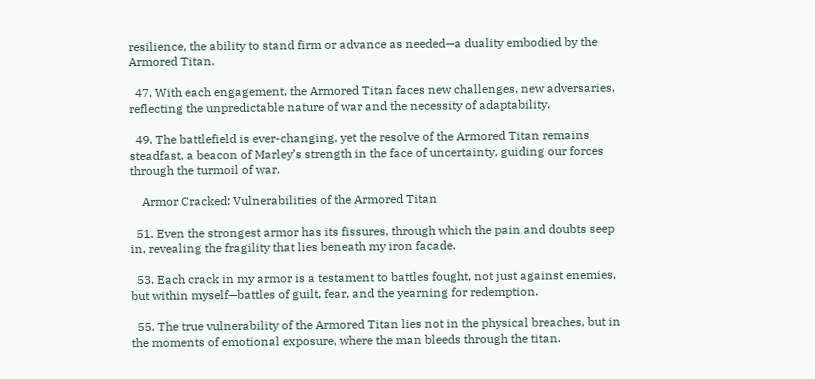resilience, the ability to stand firm or advance as needed—a duality embodied by the Armored Titan.

  47. With each engagement, the Armored Titan faces new challenges, new adversaries, reflecting the unpredictable nature of war and the necessity of adaptability.

  49. The battlefield is ever-changing, yet the resolve of the Armored Titan remains steadfast, a beacon of Marley’s strength in the face of uncertainty, guiding our forces through the turmoil of war.

    Armor Cracked: Vulnerabilities of the Armored Titan

  51. Even the strongest armor has its fissures, through which the pain and doubts seep in, revealing the fragility that lies beneath my iron facade.

  53. Each crack in my armor is a testament to battles fought, not just against enemies, but within myself—battles of guilt, fear, and the yearning for redemption.

  55. The true vulnerability of the Armored Titan lies not in the physical breaches, but in the moments of emotional exposure, where the man bleeds through the titan.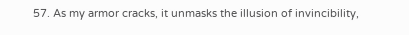57. As my armor cracks, it unmasks the illusion of invincibility,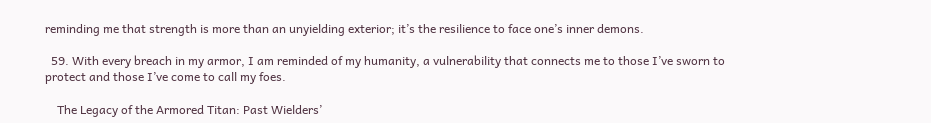reminding me that strength is more than an unyielding exterior; it’s the resilience to face one’s inner demons.

  59. With every breach in my armor, I am reminded of my humanity, a vulnerability that connects me to those I’ve sworn to protect and those I’ve come to call my foes.

    The Legacy of the Armored Titan: Past Wielders’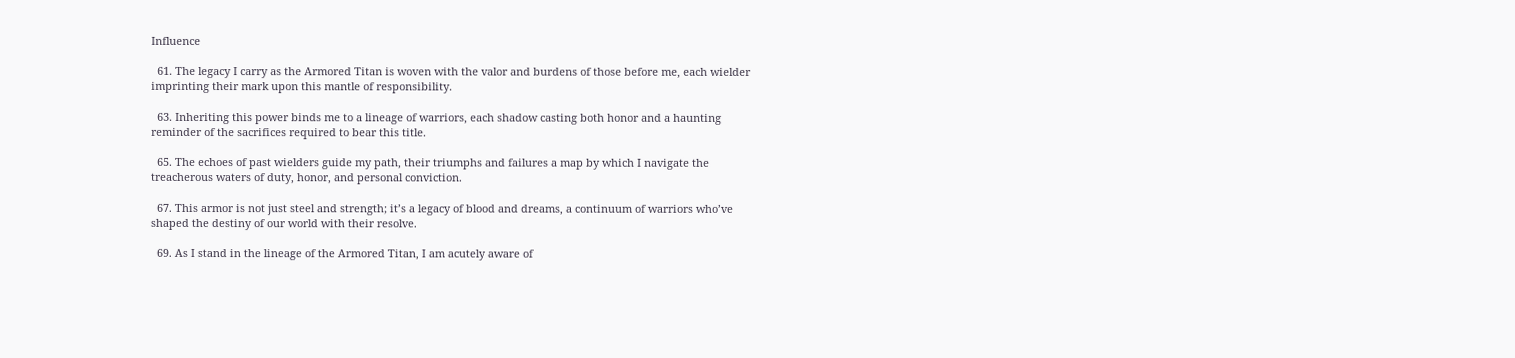Influence

  61. The legacy I carry as the Armored Titan is woven with the valor and burdens of those before me, each wielder imprinting their mark upon this mantle of responsibility.

  63. Inheriting this power binds me to a lineage of warriors, each shadow casting both honor and a haunting reminder of the sacrifices required to bear this title.

  65. The echoes of past wielders guide my path, their triumphs and failures a map by which I navigate the treacherous waters of duty, honor, and personal conviction.

  67. This armor is not just steel and strength; it’s a legacy of blood and dreams, a continuum of warriors who’ve shaped the destiny of our world with their resolve.

  69. As I stand in the lineage of the Armored Titan, I am acutely aware of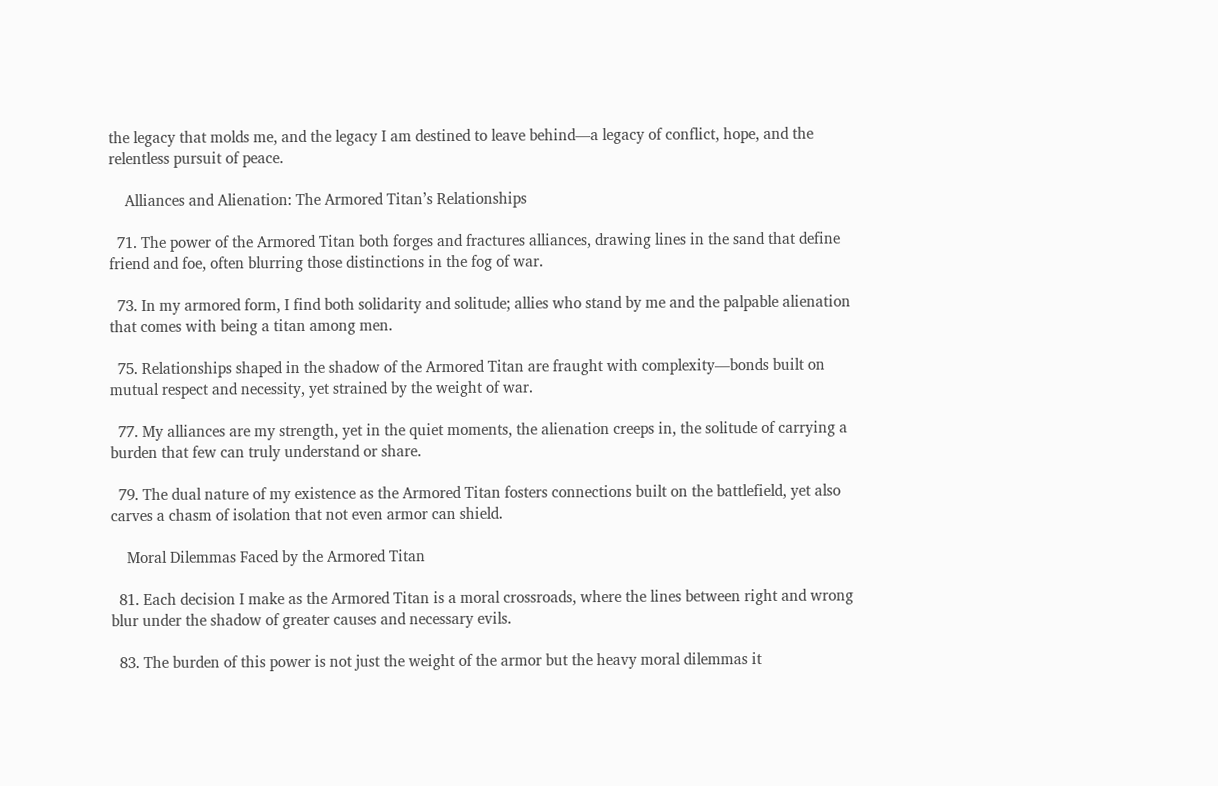the legacy that molds me, and the legacy I am destined to leave behind—a legacy of conflict, hope, and the relentless pursuit of peace.

    Alliances and Alienation: The Armored Titan’s Relationships

  71. The power of the Armored Titan both forges and fractures alliances, drawing lines in the sand that define friend and foe, often blurring those distinctions in the fog of war.

  73. In my armored form, I find both solidarity and solitude; allies who stand by me and the palpable alienation that comes with being a titan among men.

  75. Relationships shaped in the shadow of the Armored Titan are fraught with complexity—bonds built on mutual respect and necessity, yet strained by the weight of war.

  77. My alliances are my strength, yet in the quiet moments, the alienation creeps in, the solitude of carrying a burden that few can truly understand or share.

  79. The dual nature of my existence as the Armored Titan fosters connections built on the battlefield, yet also carves a chasm of isolation that not even armor can shield.

    Moral Dilemmas Faced by the Armored Titan

  81. Each decision I make as the Armored Titan is a moral crossroads, where the lines between right and wrong blur under the shadow of greater causes and necessary evils.

  83. The burden of this power is not just the weight of the armor but the heavy moral dilemmas it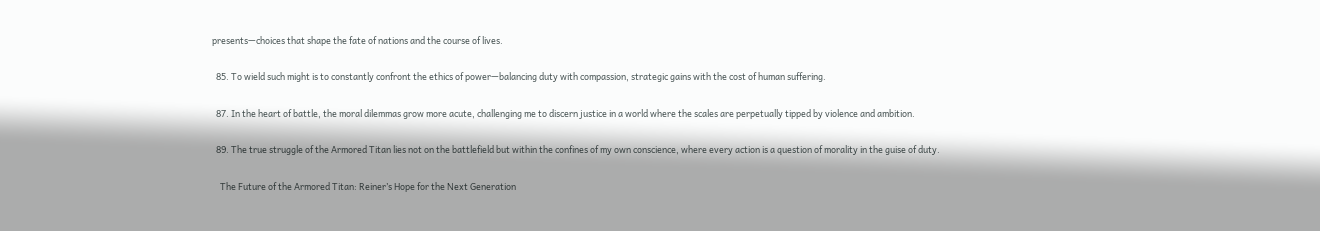presents—choices that shape the fate of nations and the course of lives.

  85. To wield such might is to constantly confront the ethics of power—balancing duty with compassion, strategic gains with the cost of human suffering.

  87. In the heart of battle, the moral dilemmas grow more acute, challenging me to discern justice in a world where the scales are perpetually tipped by violence and ambition.

  89. The true struggle of the Armored Titan lies not on the battlefield but within the confines of my own conscience, where every action is a question of morality in the guise of duty.

    The Future of the Armored Titan: Reiner’s Hope for the Next Generation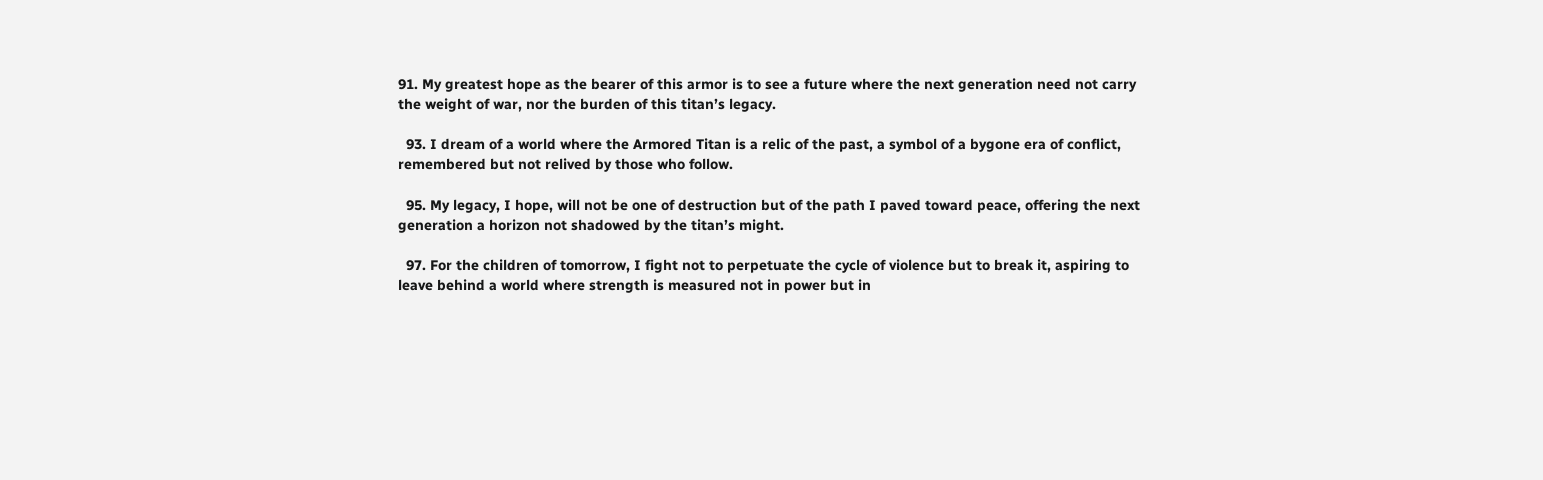91. My greatest hope as the bearer of this armor is to see a future where the next generation need not carry the weight of war, nor the burden of this titan’s legacy.

  93. I dream of a world where the Armored Titan is a relic of the past, a symbol of a bygone era of conflict, remembered but not relived by those who follow.

  95. My legacy, I hope, will not be one of destruction but of the path I paved toward peace, offering the next generation a horizon not shadowed by the titan’s might.

  97. For the children of tomorrow, I fight not to perpetuate the cycle of violence but to break it, aspiring to leave behind a world where strength is measured not in power but in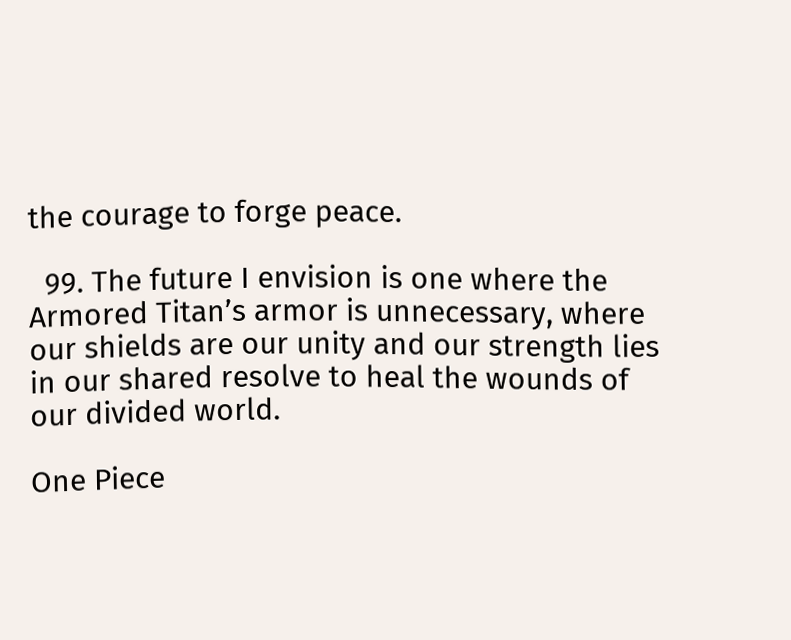the courage to forge peace.

  99. The future I envision is one where the Armored Titan’s armor is unnecessary, where our shields are our unity and our strength lies in our shared resolve to heal the wounds of our divided world.

One Piece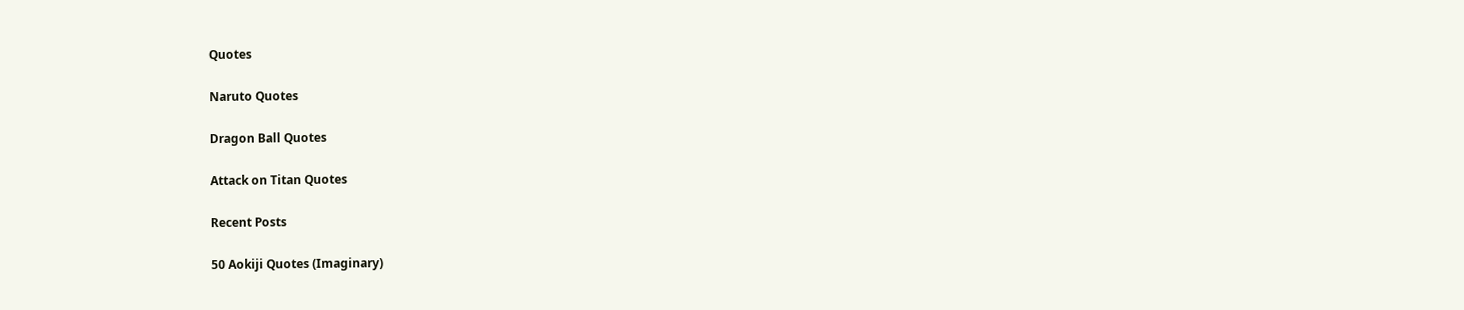Quotes

Naruto Quotes

Dragon Ball Quotes

Attack on Titan Quotes

Recent Posts

50 Aokiji Quotes (Imaginary)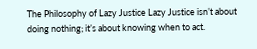The Philosophy of Lazy Justice Lazy Justice isn’t about doing nothing; it’s about knowing when to act.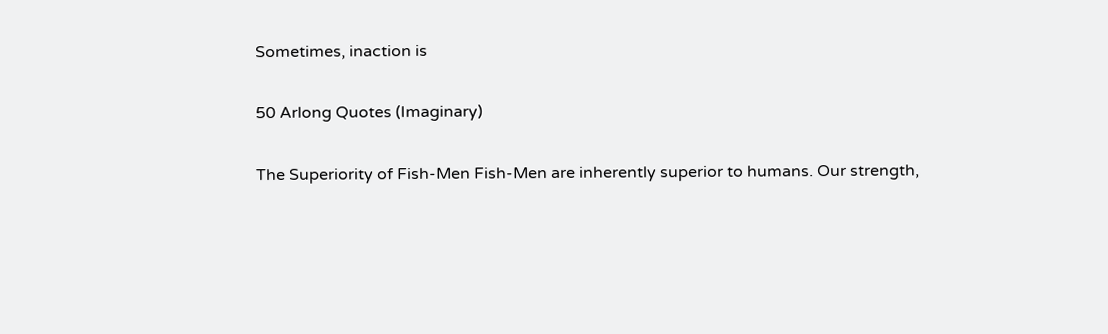Sometimes, inaction is

50 Arlong Quotes (Imaginary)

The Superiority of Fish-Men Fish-Men are inherently superior to humans. Our strength,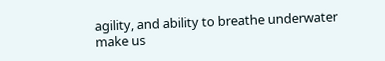agility, and ability to breathe underwater make us